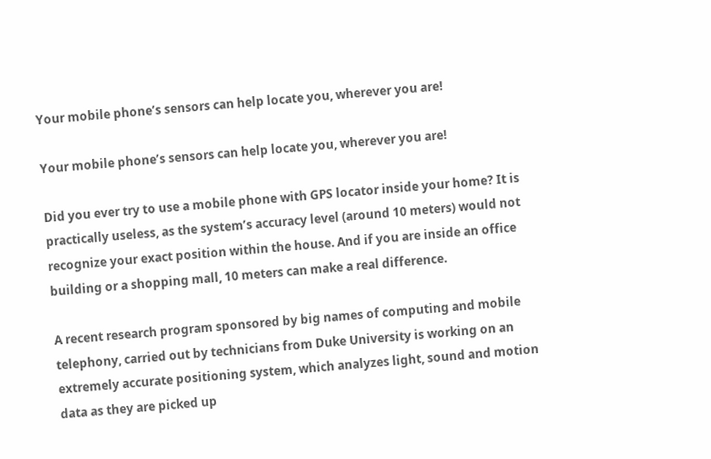Your mobile phone’s sensors can help locate you, wherever you are!

Your mobile phone’s sensors can help locate you, wherever you are!

Did you ever try to use a mobile phone with GPS locator inside your home? It is practically useless, as the system’s accuracy level (around 10 meters) would not recognize your exact position within the house. And if you are inside an office building or a shopping mall, 10 meters can make a real difference.

A recent research program sponsored by big names of computing and mobile telephony, carried out by technicians from Duke University is working on an extremely accurate positioning system, which analyzes light, sound and motion data as they are picked up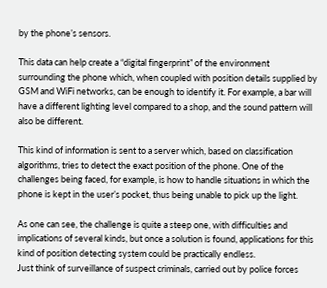by the phone’s sensors.

This data can help create a “digital fingerprint” of the environment surrounding the phone which, when coupled with position details supplied by GSM and WiFi networks, can be enough to identify it. For example, a bar will have a different lighting level compared to a shop, and the sound pattern will also be different.

This kind of information is sent to a server which, based on classification algorithms, tries to detect the exact position of the phone. One of the challenges being faced, for example, is how to handle situations in which the phone is kept in the user’s pocket, thus being unable to pick up the light.

As one can see, the challenge is quite a steep one, with difficulties and implications of several kinds, but once a solution is found, applications for this kind of position detecting system could be practically endless.
Just think of surveillance of suspect criminals, carried out by police forces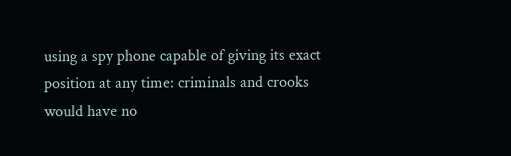using a spy phone capable of giving its exact position at any time: criminals and crooks would have no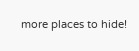more places to hide!